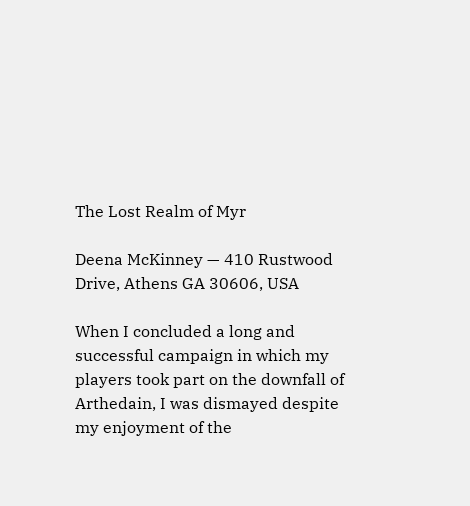The Lost Realm of Myr

Deena McKinney — 410 Rustwood Drive, Athens GA 30606, USA

When I concluded a long and successful campaign in which my players took part on the downfall of Arthedain, I was dismayed despite my enjoyment of the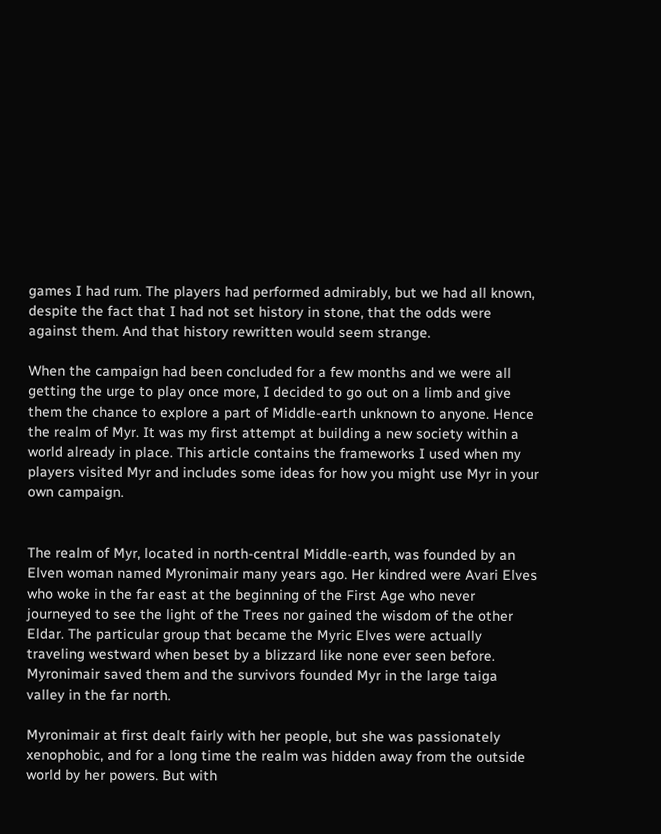games I had rum. The players had performed admirably, but we had all known, despite the fact that I had not set history in stone, that the odds were against them. And that history rewritten would seem strange.

When the campaign had been concluded for a few months and we were all getting the urge to play once more, I decided to go out on a limb and give them the chance to explore a part of Middle-earth unknown to anyone. Hence the realm of Myr. It was my first attempt at building a new society within a world already in place. This article contains the frameworks I used when my players visited Myr and includes some ideas for how you might use Myr in your own campaign.


The realm of Myr, located in north-central Middle-earth, was founded by an Elven woman named Myronimair many years ago. Her kindred were Avari Elves who woke in the far east at the beginning of the First Age who never journeyed to see the light of the Trees nor gained the wisdom of the other Eldar. The particular group that became the Myric Elves were actually traveling westward when beset by a blizzard like none ever seen before. Myronimair saved them and the survivors founded Myr in the large taiga valley in the far north.

Myronimair at first dealt fairly with her people, but she was passionately xenophobic, and for a long time the realm was hidden away from the outside world by her powers. But with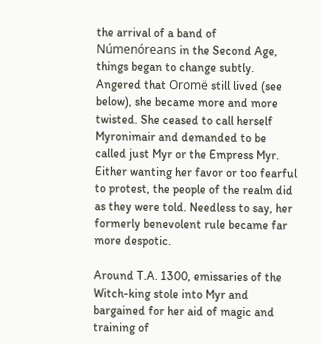the arrival of a band of Númenóreans in the Second Age, things began to change subtly. Angered that Oromë still lived (see below), she became more and more twisted. She ceased to call herself Myronimair and demanded to be called just Myr or the Empress Myr. Either wanting her favor or too fearful to protest, the people of the realm did as they were told. Needless to say, her formerly benevolent rule became far more despotic.

Around T.A. 1300, emissaries of the Witch-king stole into Myr and bargained for her aid of magic and training of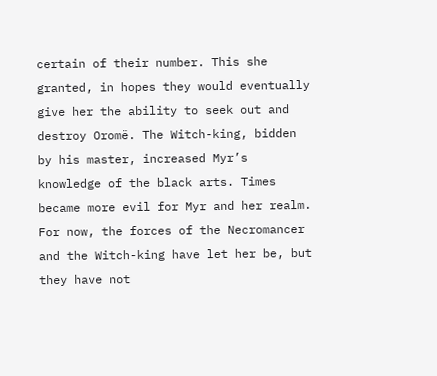certain of their number. This she granted, in hopes they would eventually give her the ability to seek out and destroy Oromë. The Witch-king, bidden by his master, increased Myr’s knowledge of the black arts. Times became more evil for Myr and her realm. For now, the forces of the Necromancer and the Witch-king have let her be, but they have not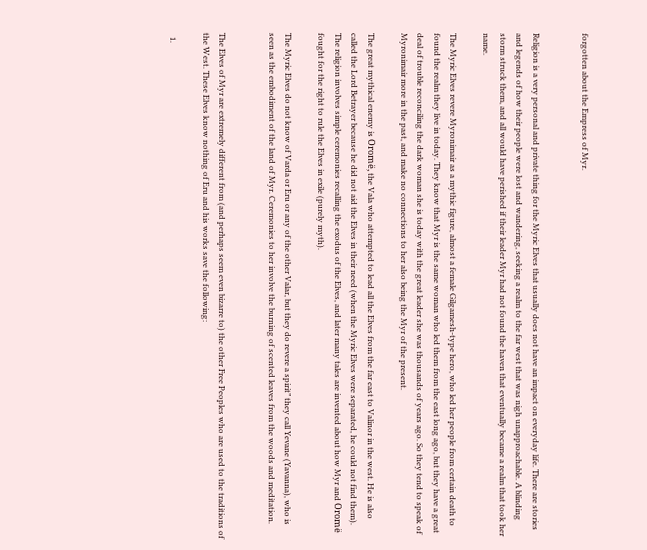forgotten about the Empress of Myr.


Religion is a very personal and private thing for the Myric Elves that usually does not have an impact on everyday life. There are stories and legends of how their people were lost and wandering, seeking a realm to the far west that was nigh unapproachable. A blinding storm struck them, and all would have perished if their leader Myr had not found the haven that eventually became a realm that took her name.

The Myric Elves revere Myronimair as a mythic figure, almost a female Gilgamesh-type hero, who led her people from certain death to found the realm they live in today. They know that Myr is the same woman who led them from the east long ago, but they have a great deal of trouble reconciling the dark woman she is today with the great leader she was thousands of years ago. So they tend to speak of Myronimair more in the past, and make no connections to her also being the Myr of the present.

The great mythical enemy is Oromë, the Vala who attempted to lead all the Elves from the far east to Valinor in the west. He is also called the Lord Betrayer because he did not aid the Elves in their need (when the Myric Elves were separated, he could not find them). The religion involves simple ceremonies recalling the exodus of the Elves, and later many tales are invented about how Myr and Oromë fought for the right to rule the Elves in exile (purely myth).

The Myric Elves do not know of Varda or Eru or any of the other Valar, but they do revere a spirit” they call Yevane (Yavanna), who is seen as the embodiment of the land of Myr. Ceremonies to her involve the burning of scented leaves from the woods and meditation.


The Elves of Myr are extremely different from (and perhaps seem even bizarre to) the other Free Peoples who are used to the traditions of the West. These Elves know nothing of Eru and his works save the following:

  1.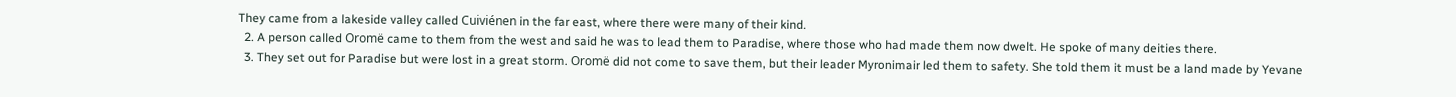They came from a lakeside valley called Cuiviénen in the far east, where there were many of their kind.
  2. A person called Oromë came to them from the west and said he was to lead them to Paradise, where those who had made them now dwelt. He spoke of many deities there.
  3. They set out for Paradise but were lost in a great storm. Oromë did not come to save them, but their leader Myronimair led them to safety. She told them it must be a land made by Yevane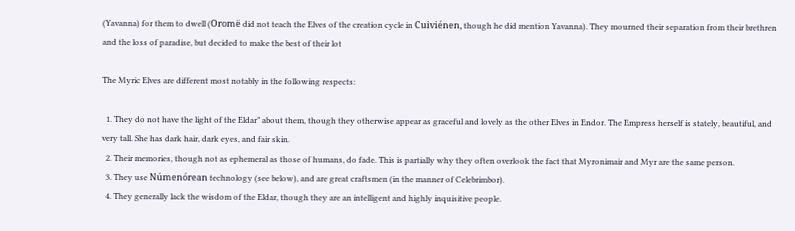(Yavanna) for them to dwell (Oromë did not teach the Elves of the creation cycle in Cuiviénen, though he did mention Yavanna). They mourned their separation from their brethren and the loss of paradise, but decided to make the best of their lot

The Myric Elves are different most notably in the following respects:

  1. They do not have the light of the Eldar” about them, though they otherwise appear as graceful and lovely as the other Elves in Endor. The Empress herself is stately, beautiful, and very tall. She has dark hair, dark eyes, and fair skin.
  2. Their memories, though not as ephemeral as those of humans, do fade. This is partially why they often overlook the fact that Myronimair and Myr are the same person.
  3. They use Númenórean technology (see below), and are great craftsmen (in the manner of Celebrimbor).
  4. They generally lack the wisdom of the Eldar, though they are an intelligent and highly inquisitive people.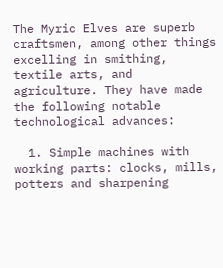The Myric Elves are superb craftsmen, among other things excelling in smithing, textile arts, and agriculture. They have made the following notable technological advances:

  1. Simple machines with working parts: clocks, mills, potters and sharpening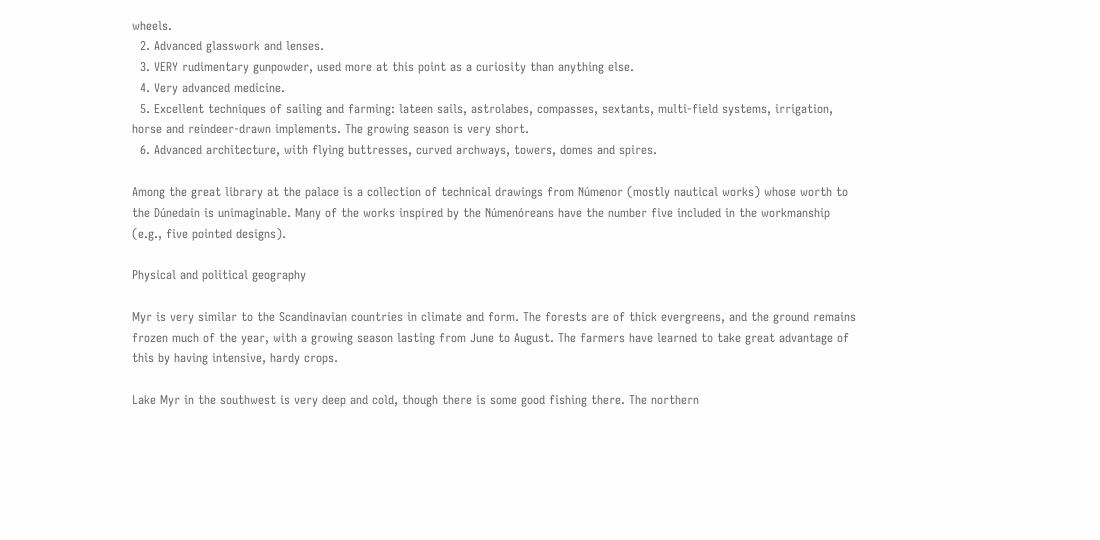wheels.
  2. Advanced glasswork and lenses.
  3. VERY rudimentary gunpowder, used more at this point as a curiosity than anything else.
  4. Very advanced medicine.
  5. Excellent techniques of sailing and farming: lateen sails, astrolabes, compasses, sextants, multi-field systems, irrigation, horse and reindeer-drawn implements. The growing season is very short.
  6. Advanced architecture, with flying buttresses, curved archways, towers, domes and spires.

Among the great library at the palace is a collection of technical drawings from Númenor (mostly nautical works) whose worth to the Dúnedain is unimaginable. Many of the works inspired by the Númenóreans have the number five included in the workmanship (e.g., five pointed designs).

Physical and political geography

Myr is very similar to the Scandinavian countries in climate and form. The forests are of thick evergreens, and the ground remains frozen much of the year, with a growing season lasting from June to August. The farmers have learned to take great advantage of this by having intensive, hardy crops.

Lake Myr in the southwest is very deep and cold, though there is some good fishing there. The northern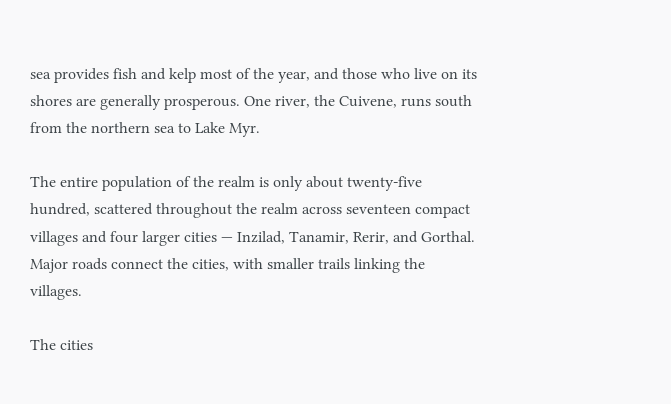sea provides fish and kelp most of the year, and those who live on its shores are generally prosperous. One river, the Cuivene, runs south from the northern sea to Lake Myr.

The entire population of the realm is only about twenty-five hundred, scattered throughout the realm across seventeen compact villages and four larger cities — Inzilad, Tanamir, Rerir, and Gorthal. Major roads connect the cities, with smaller trails linking the villages.

The cities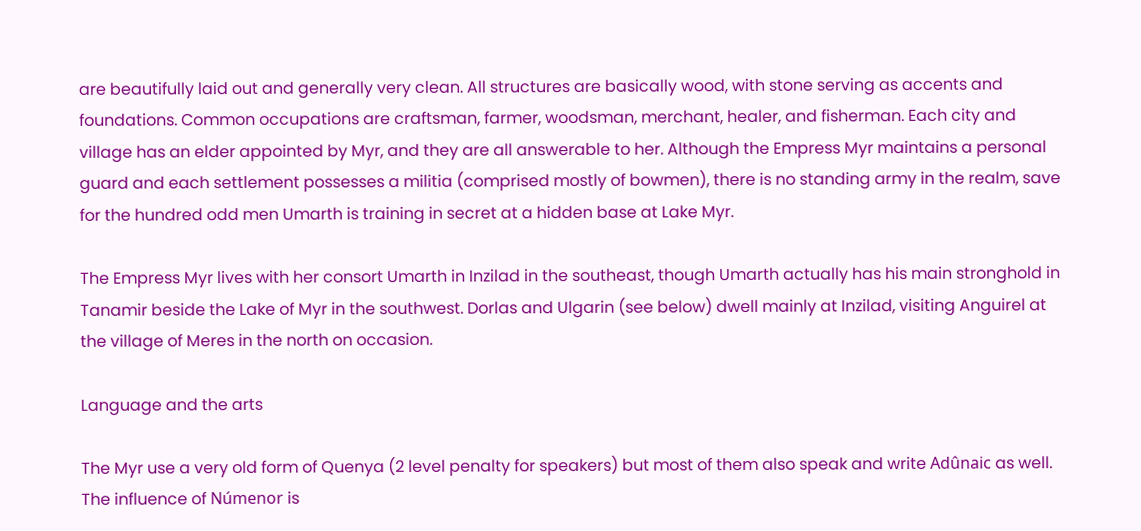are beautifully laid out and generally very clean. All structures are basically wood, with stone serving as accents and foundations. Common occupations are craftsman, farmer, woodsman, merchant, healer, and fisherman. Each city and village has an elder appointed by Myr, and they are all answerable to her. Although the Empress Myr maintains a personal guard and each settlement possesses a militia (comprised mostly of bowmen), there is no standing army in the realm, save for the hundred odd men Umarth is training in secret at a hidden base at Lake Myr.

The Empress Myr lives with her consort Umarth in Inzilad in the southeast, though Umarth actually has his main stronghold in Tanamir beside the Lake of Myr in the southwest. Dorlas and Ulgarin (see below) dwell mainly at Inzilad, visiting Anguirel at the village of Meres in the north on occasion.

Language and the arts

The Myr use a very old form of Quenya (2 level penalty for speakers) but most of them also speak and write Adûnaic as well. The influence of Númenor is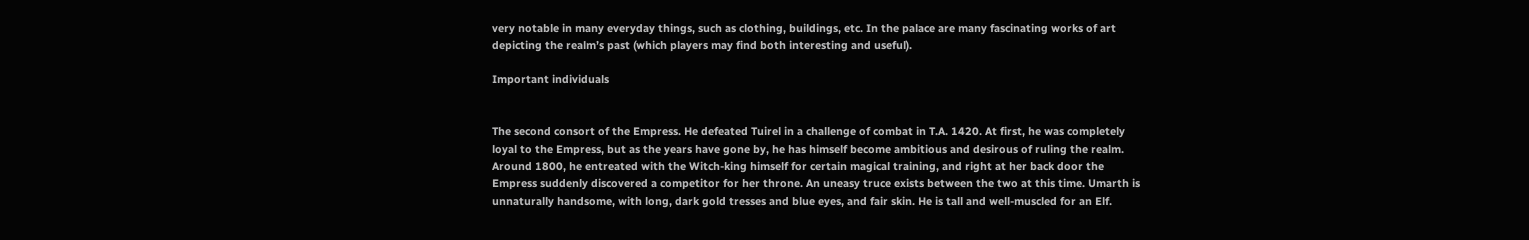very notable in many everyday things, such as clothing, buildings, etc. In the palace are many fascinating works of art depicting the realm’s past (which players may find both interesting and useful).

Important individuals


The second consort of the Empress. He defeated Tuirel in a challenge of combat in T.A. 1420. At first, he was completely loyal to the Empress, but as the years have gone by, he has himself become ambitious and desirous of ruling the realm. Around 1800, he entreated with the Witch-king himself for certain magical training, and right at her back door the Empress suddenly discovered a competitor for her throne. An uneasy truce exists between the two at this time. Umarth is unnaturally handsome, with long, dark gold tresses and blue eyes, and fair skin. He is tall and well-muscled for an Elf.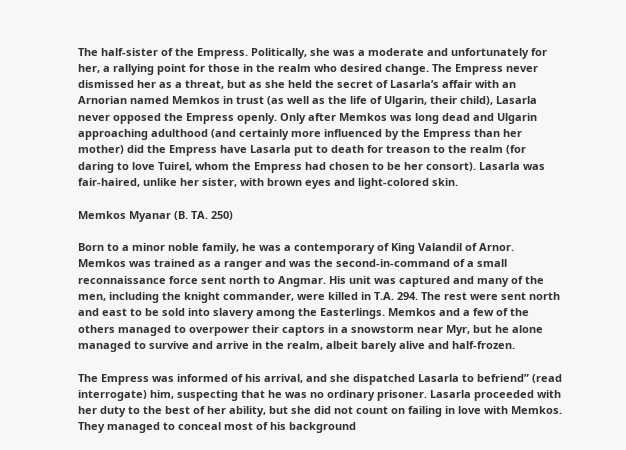The half-sister of the Empress. Politically, she was a moderate and unfortunately for her, a rallying point for those in the realm who desired change. The Empress never dismissed her as a threat, but as she held the secret of Lasarla’s affair with an Arnorian named Memkos in trust (as well as the life of Ulgarin, their child), Lasarla never opposed the Empress openly. Only after Memkos was long dead and Ulgarin approaching adulthood (and certainly more influenced by the Empress than her mother) did the Empress have Lasarla put to death for treason to the realm (for daring to love Tuirel, whom the Empress had chosen to be her consort). Lasarla was fair-haired, unlike her sister, with brown eyes and light-colored skin.

Memkos Myanar (B. TA. 250)

Born to a minor noble family, he was a contemporary of King Valandil of Arnor. Memkos was trained as a ranger and was the second-in-command of a small reconnaissance force sent north to Angmar. His unit was captured and many of the men, including the knight commander, were killed in T.A. 294. The rest were sent north and east to be sold into slavery among the Easterlings. Memkos and a few of the others managed to overpower their captors in a snowstorm near Myr, but he alone managed to survive and arrive in the realm, albeit barely alive and half-frozen.

The Empress was informed of his arrival, and she dispatched Lasarla to befriend” (read interrogate) him, suspecting that he was no ordinary prisoner. Lasarla proceeded with her duty to the best of her ability, but she did not count on failing in love with Memkos. They managed to conceal most of his background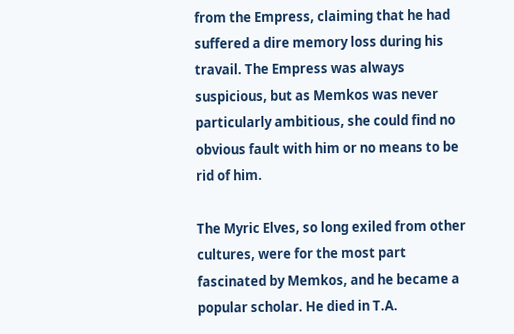from the Empress, claiming that he had suffered a dire memory loss during his travail. The Empress was always suspicious, but as Memkos was never particularly ambitious, she could find no obvious fault with him or no means to be rid of him.

The Myric Elves, so long exiled from other cultures, were for the most part fascinated by Memkos, and he became a popular scholar. He died in T.A.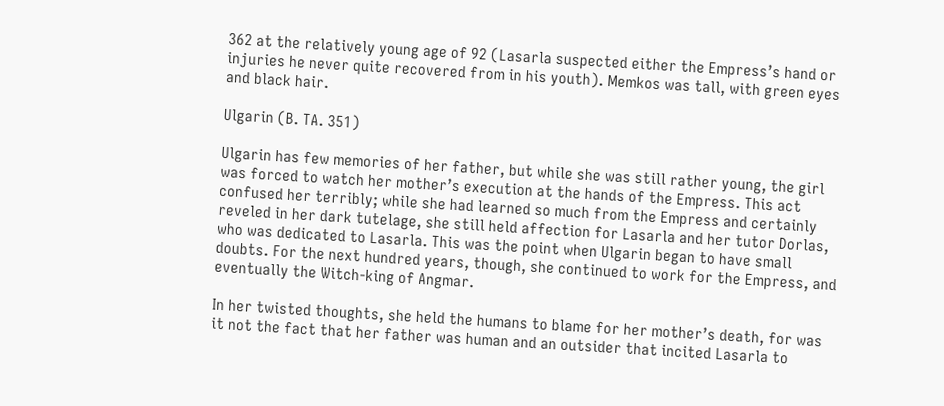362 at the relatively young age of 92 (Lasarla suspected either the Empress’s hand or injuries he never quite recovered from in his youth). Memkos was tall, with green eyes and black hair.

Ulgarin (B. TA. 351)

Ulgarin has few memories of her father, but while she was still rather young, the girl was forced to watch her mother’s execution at the hands of the Empress. This act confused her terribly; while she had learned so much from the Empress and certainly reveled in her dark tutelage, she still held affection for Lasarla and her tutor Dorlas, who was dedicated to Lasarla. This was the point when Ulgarin began to have small doubts. For the next hundred years, though, she continued to work for the Empress, and eventually the Witch-king of Angmar.

In her twisted thoughts, she held the humans to blame for her mother’s death, for was it not the fact that her father was human and an outsider that incited Lasarla to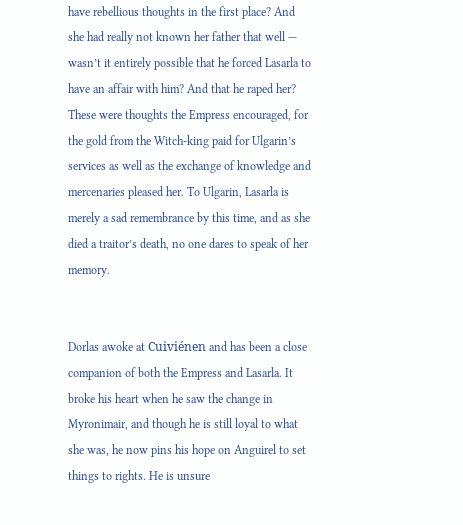have rebellious thoughts in the first place? And she had really not known her father that well — wasn’t it entirely possible that he forced Lasarla to have an affair with him? And that he raped her? These were thoughts the Empress encouraged, for the gold from the Witch-king paid for Ulgarin’s services as well as the exchange of knowledge and mercenaries pleased her. To Ulgarin, Lasarla is merely a sad remembrance by this time, and as she died a traitor’s death, no one dares to speak of her memory.


Dorlas awoke at Cuiviénen and has been a close companion of both the Empress and Lasarla. It broke his heart when he saw the change in Myronimair, and though he is still loyal to what she was, he now pins his hope on Anguirel to set things to rights. He is unsure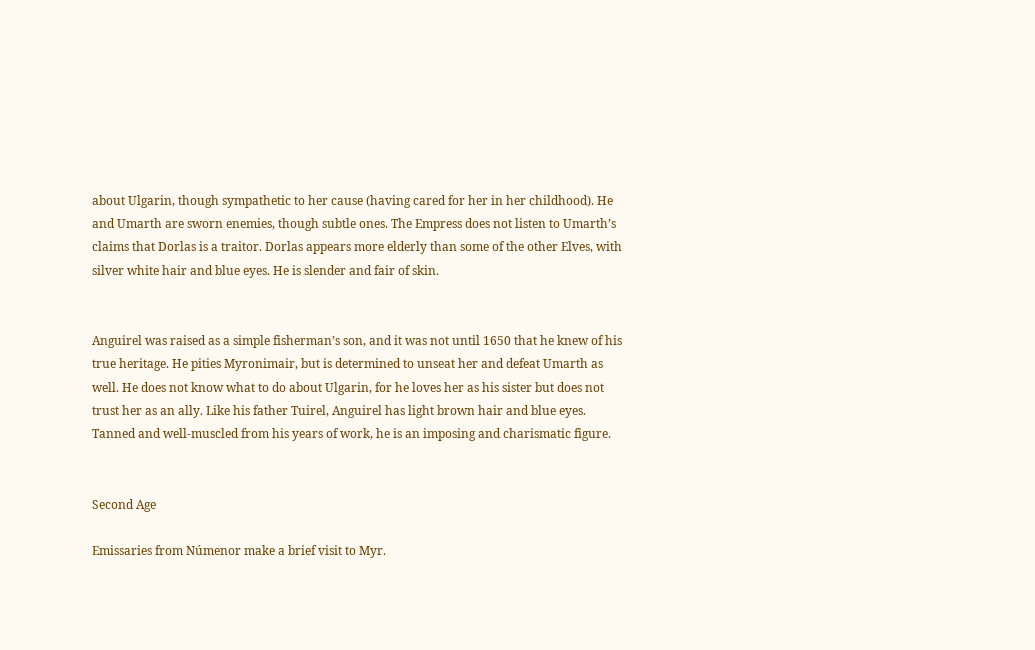about Ulgarin, though sympathetic to her cause (having cared for her in her childhood). He and Umarth are sworn enemies, though subtle ones. The Empress does not listen to Umarth’s claims that Dorlas is a traitor. Dorlas appears more elderly than some of the other Elves, with silver white hair and blue eyes. He is slender and fair of skin.


Anguirel was raised as a simple fisherman’s son, and it was not until 1650 that he knew of his true heritage. He pities Myronimair, but is determined to unseat her and defeat Umarth as well. He does not know what to do about Ulgarin, for he loves her as his sister but does not trust her as an ally. Like his father Tuirel, Anguirel has light brown hair and blue eyes. Tanned and well-muscled from his years of work, he is an imposing and charismatic figure.


Second Age

Emissaries from Númenor make a brief visit to Myr.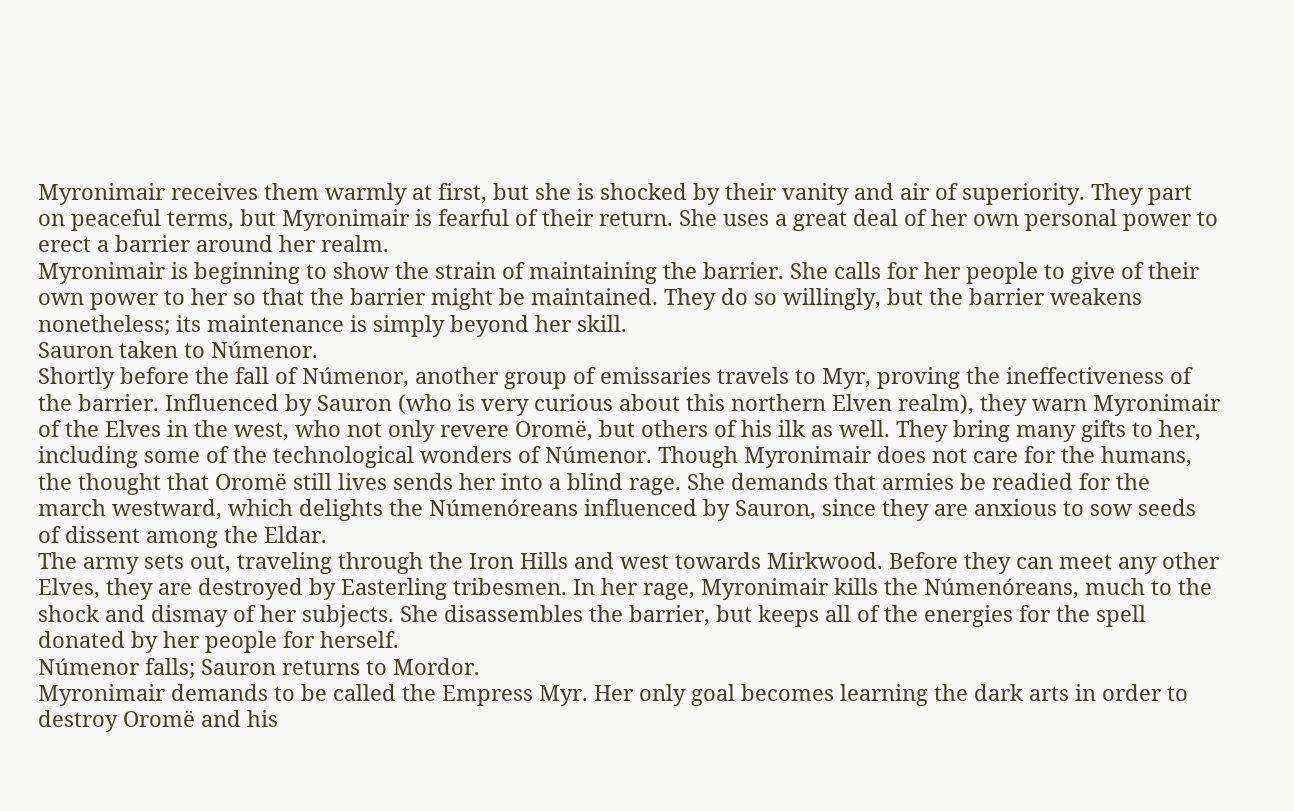Myronimair receives them warmly at first, but she is shocked by their vanity and air of superiority. They part on peaceful terms, but Myronimair is fearful of their return. She uses a great deal of her own personal power to erect a barrier around her realm.
Myronimair is beginning to show the strain of maintaining the barrier. She calls for her people to give of their own power to her so that the barrier might be maintained. They do so willingly, but the barrier weakens nonetheless; its maintenance is simply beyond her skill.
Sauron taken to Númenor.
Shortly before the fall of Númenor, another group of emissaries travels to Myr, proving the ineffectiveness of the barrier. Influenced by Sauron (who is very curious about this northern Elven realm), they warn Myronimair of the Elves in the west, who not only revere Oromë, but others of his ilk as well. They bring many gifts to her, including some of the technological wonders of Númenor. Though Myronimair does not care for the humans, the thought that Oromë still lives sends her into a blind rage. She demands that armies be readied for the march westward, which delights the Númenóreans influenced by Sauron, since they are anxious to sow seeds of dissent among the Eldar.
The army sets out, traveling through the Iron Hills and west towards Mirkwood. Before they can meet any other Elves, they are destroyed by Easterling tribesmen. In her rage, Myronimair kills the Númenóreans, much to the shock and dismay of her subjects. She disassembles the barrier, but keeps all of the energies for the spell donated by her people for herself.
Númenor falls; Sauron returns to Mordor.
Myronimair demands to be called the Empress Myr. Her only goal becomes learning the dark arts in order to destroy Oromë and his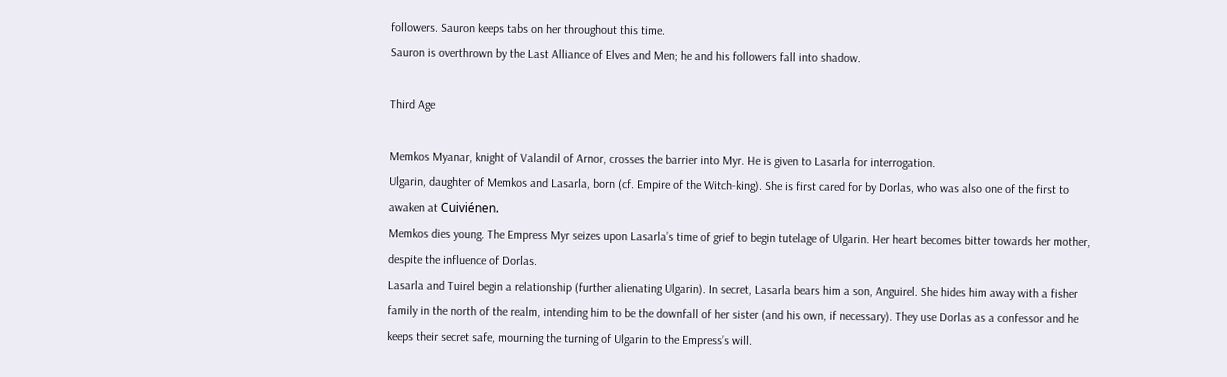followers. Sauron keeps tabs on her throughout this time.
Sauron is overthrown by the Last Alliance of Elves and Men; he and his followers fall into shadow.

Third Age

Memkos Myanar, knight of Valandil of Arnor, crosses the barrier into Myr. He is given to Lasarla for interrogation.
Ulgarin, daughter of Memkos and Lasarla, born (cf. Empire of the Witch-king). She is first cared for by Dorlas, who was also one of the first to awaken at Cuiviénen.
Memkos dies young. The Empress Myr seizes upon Lasarla’s time of grief to begin tutelage of Ulgarin. Her heart becomes bitter towards her mother, despite the influence of Dorlas.
Lasarla and Tuirel begin a relationship (further alienating Ulgarin). In secret, Lasarla bears him a son, Anguirel. She hides him away with a fisher family in the north of the realm, intending him to be the downfall of her sister (and his own, if necessary). They use Dorlas as a confessor and he keeps their secret safe, mourning the turning of Ulgarin to the Empress’s will.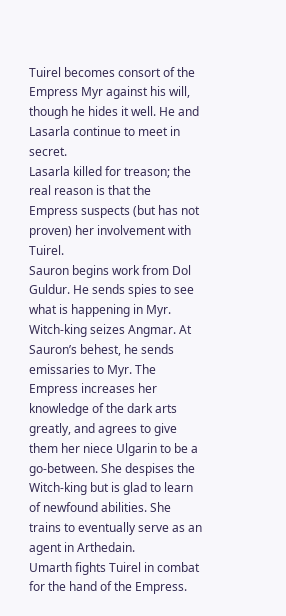Tuirel becomes consort of the Empress Myr against his will, though he hides it well. He and Lasarla continue to meet in secret.
Lasarla killed for treason; the real reason is that the Empress suspects (but has not proven) her involvement with Tuirel.
Sauron begins work from Dol Guldur. He sends spies to see what is happening in Myr.
Witch-king seizes Angmar. At Sauron’s behest, he sends emissaries to Myr. The Empress increases her knowledge of the dark arts greatly, and agrees to give them her niece Ulgarin to be a go-between. She despises the Witch-king but is glad to learn of newfound abilities. She trains to eventually serve as an agent in Arthedain.
Umarth fights Tuirel in combat for the hand of the Empress.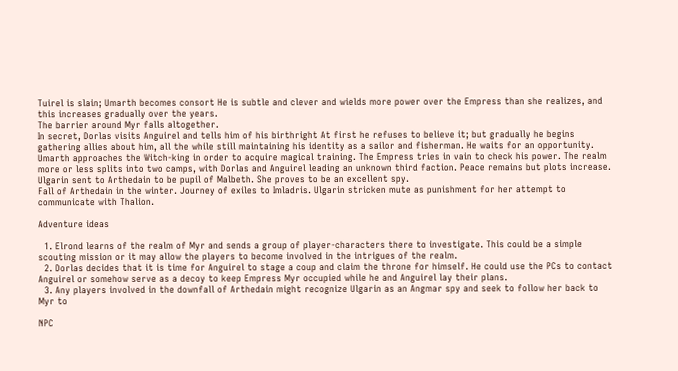Tuirel is slain; Umarth becomes consort He is subtle and clever and wields more power over the Empress than she realizes, and this increases gradually over the years.
The barrier around Myr falls altogether.
In secret, Dorlas visits Anguirel and tells him of his birthright At first he refuses to believe it; but gradually he begins gathering allies about him, all the while still maintaining his identity as a sailor and fisherman. He waits for an opportunity.
Umarth approaches the Witch-king in order to acquire magical training. The Empress tries in vain to check his power. The realm more or less splits into two camps, with Dorlas and Anguirel leading an unknown third faction. Peace remains but plots increase.
Ulgarin sent to Arthedain to be pupil of Malbeth. She proves to be an excellent spy.
Fall of Arthedain in the winter. Journey of exiles to Imladris. Ulgarin stricken mute as punishment for her attempt to communicate with Thalion.

Adventure ideas

  1. Elrond learns of the realm of Myr and sends a group of player-characters there to investigate. This could be a simple scouting mission or it may allow the players to become involved in the intrigues of the realm.
  2. Dorlas decides that it is time for Anguirel to stage a coup and claim the throne for himself. He could use the PCs to contact Anguirel or somehow serve as a decoy to keep Empress Myr occupied while he and Anguirel lay their plans.
  3. Any players involved in the downfall of Arthedain might recognize Ulgarin as an Angmar spy and seek to follow her back to Myr to

NPC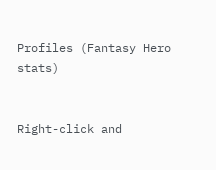Profiles (Fantasy Hero stats)


Right-click and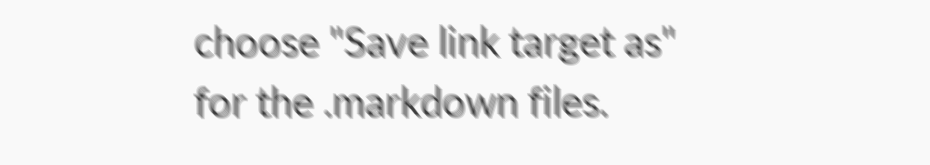choose "Save link target as" for the .markdown files.